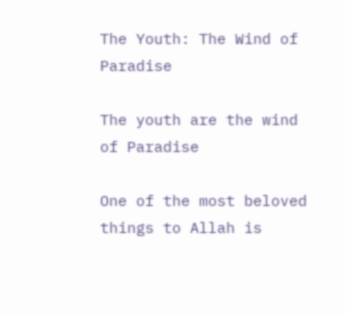The Youth: The Wind of Paradise

The youth are the wind of Paradise

One of the most beloved things to Allah is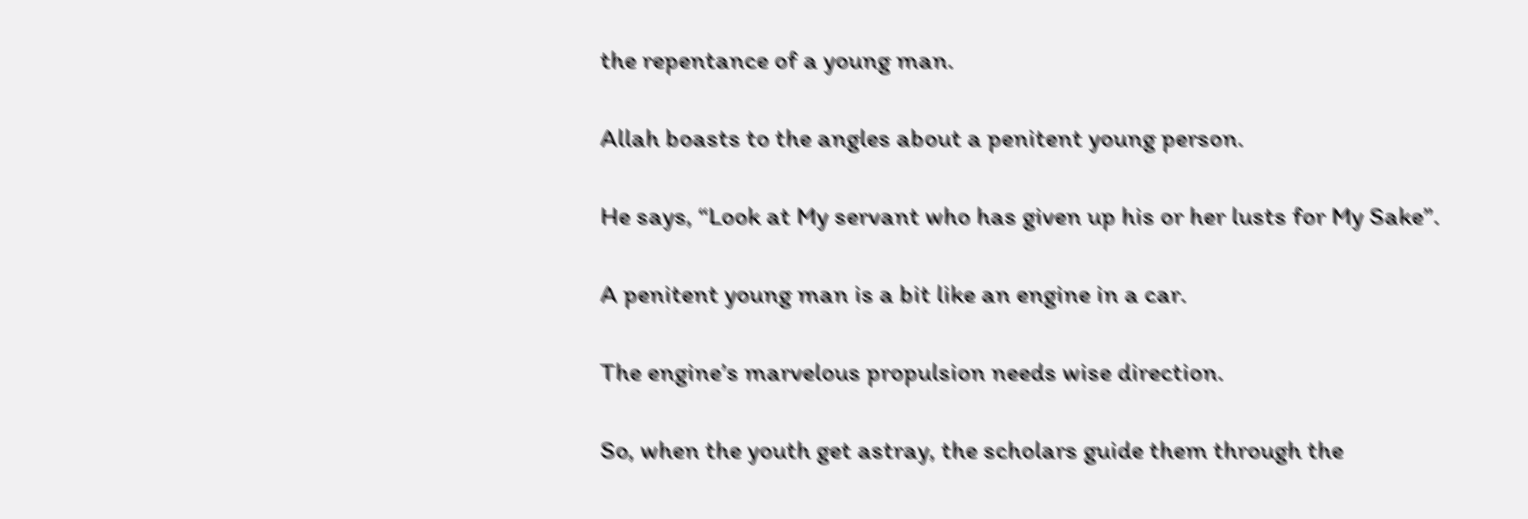the repentance of a young man.

Allah boasts to the angles about a penitent young person.

He says, “Look at My servant who has given up his or her lusts for My Sake”.

A penitent young man is a bit like an engine in a car.

The engine’s marvelous propulsion needs wise direction.

So, when the youth get astray, the scholars guide them through the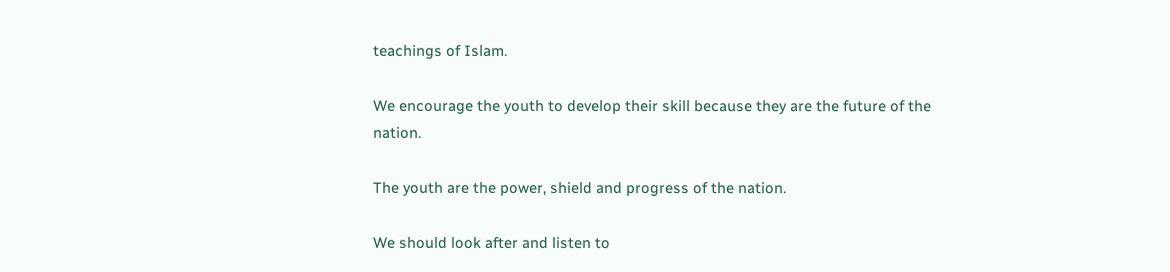teachings of Islam.

We encourage the youth to develop their skill because they are the future of the nation.

The youth are the power, shield and progress of the nation.

We should look after and listen to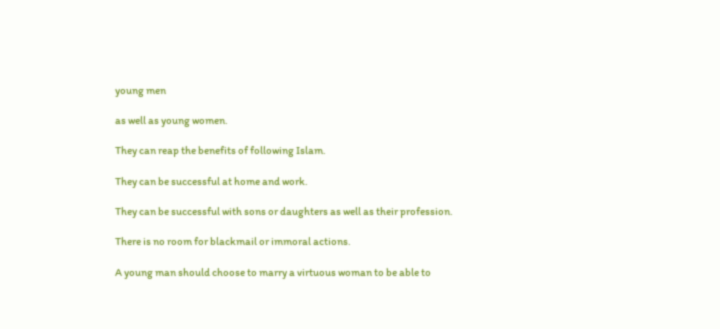young men

as well as young women.

They can reap the benefits of following Islam.

They can be successful at home and work.

They can be successful with sons or daughters as well as their profession.

There is no room for blackmail or immoral actions.

A young man should choose to marry a virtuous woman to be able to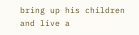bring up his children and live a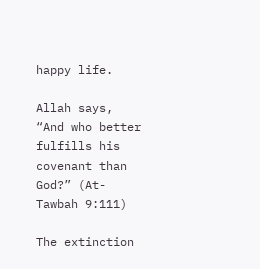happy life.

Allah says, “And who better fulfills his covenant than God?” (At-Tawbah 9:111)

The extinction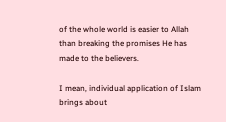of the whole world is easier to Allah than breaking the promises He has made to the believers.

I mean, individual application of Islam brings about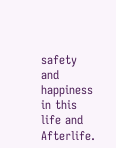safety and happiness in this life and Afterlife.